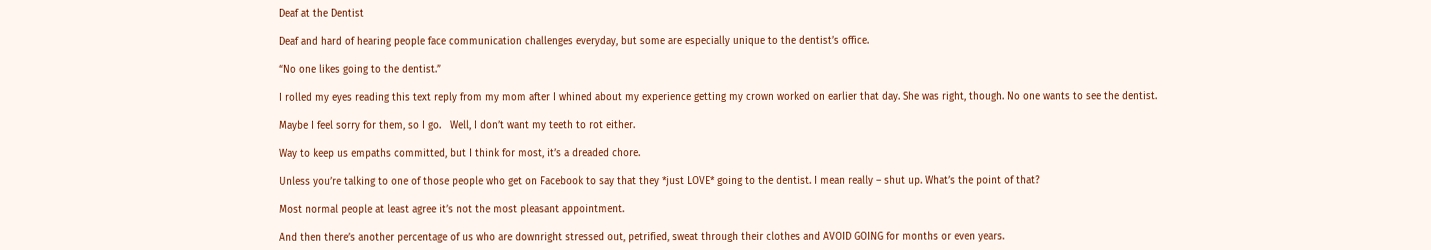Deaf at the Dentist

Deaf and hard of hearing people face communication challenges everyday, but some are especially unique to the dentist’s office.

“No one likes going to the dentist.”

I rolled my eyes reading this text reply from my mom after I whined about my experience getting my crown worked on earlier that day. She was right, though. No one wants to see the dentist.

Maybe I feel sorry for them, so I go.   Well, I don’t want my teeth to rot either.

Way to keep us empaths committed, but I think for most, it’s a dreaded chore.

Unless you’re talking to one of those people who get on Facebook to say that they *just LOVE* going to the dentist. I mean really – shut up. What’s the point of that?

Most normal people at least agree it’s not the most pleasant appointment.

And then there’s another percentage of us who are downright stressed out, petrified, sweat through their clothes and AVOID GOING for months or even years.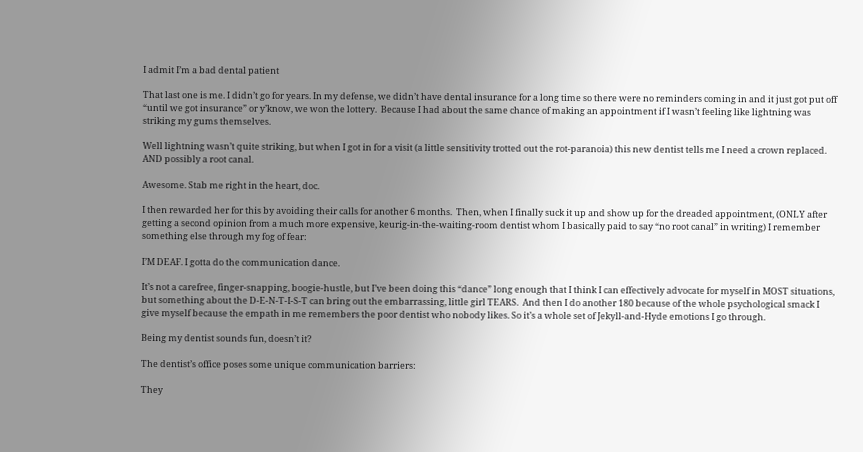I admit I’m a bad dental patient

That last one is me. I didn’t go for years. In my defense, we didn’t have dental insurance for a long time so there were no reminders coming in and it just got put off “until we got insurance” or y’know, we won the lottery.  Because I had about the same chance of making an appointment if I wasn’t feeling like lightning was striking my gums themselves.

Well lightning wasn’t quite striking, but when I got in for a visit (a little sensitivity trotted out the rot-paranoia) this new dentist tells me I need a crown replaced. AND possibly a root canal.

Awesome. Stab me right in the heart, doc.

I then rewarded her for this by avoiding their calls for another 6 months.  Then, when I finally suck it up and show up for the dreaded appointment, (ONLY after getting a second opinion from a much more expensive, keurig-in-the-waiting-room dentist whom I basically paid to say “no root canal” in writing) I remember something else through my fog of fear:

I’M DEAF. I gotta do the communication dance.

It’s not a carefree, finger-snapping, boogie-hustle, but I’ve been doing this “dance” long enough that I think I can effectively advocate for myself in MOST situations, but something about the D-E-N-T-I-S-T can bring out the embarrassing, little girl TEARS.  And then I do another 180 because of the whole psychological smack I give myself because the empath in me remembers the poor dentist who nobody likes. So it’s a whole set of Jekyll-and-Hyde emotions I go through.

Being my dentist sounds fun, doesn’t it?

The dentist’s office poses some unique communication barriers:

They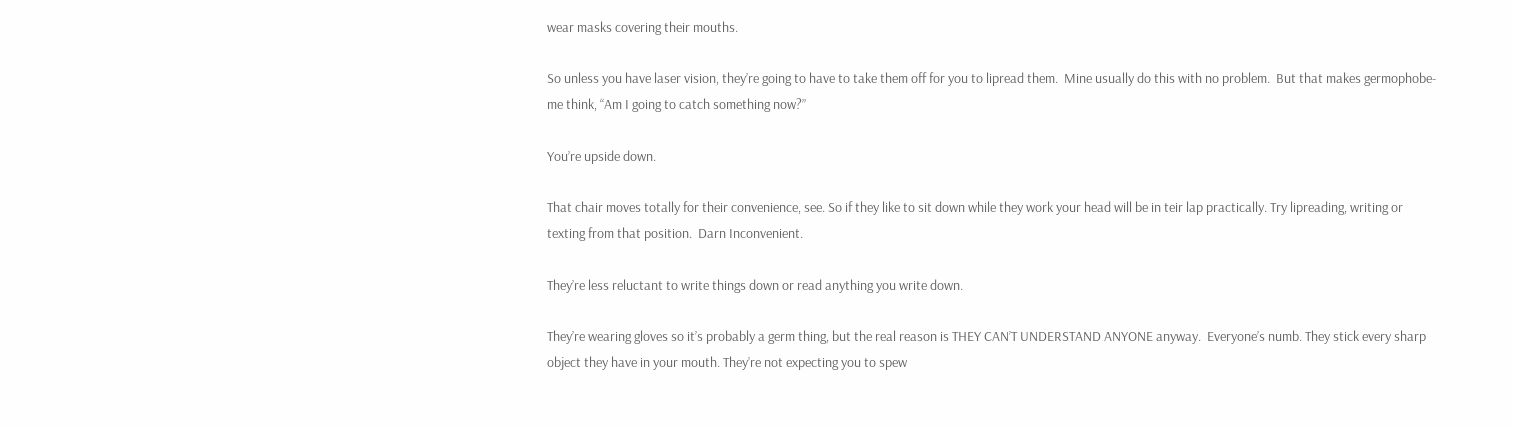wear masks covering their mouths.

So unless you have laser vision, they’re going to have to take them off for you to lipread them.  Mine usually do this with no problem.  But that makes germophobe-me think, “Am I going to catch something now?”

You’re upside down.

That chair moves totally for their convenience, see. So if they like to sit down while they work your head will be in teir lap practically. Try lipreading, writing or texting from that position.  Darn Inconvenient.

They’re less reluctant to write things down or read anything you write down.

They’re wearing gloves so it’s probably a germ thing, but the real reason is THEY CAN’T UNDERSTAND ANYONE anyway.  Everyone’s numb. They stick every sharp object they have in your mouth. They’re not expecting you to spew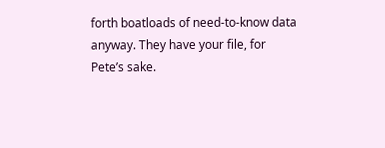forth boatloads of need-to-know data anyway. They have your file, for Pete’s sake.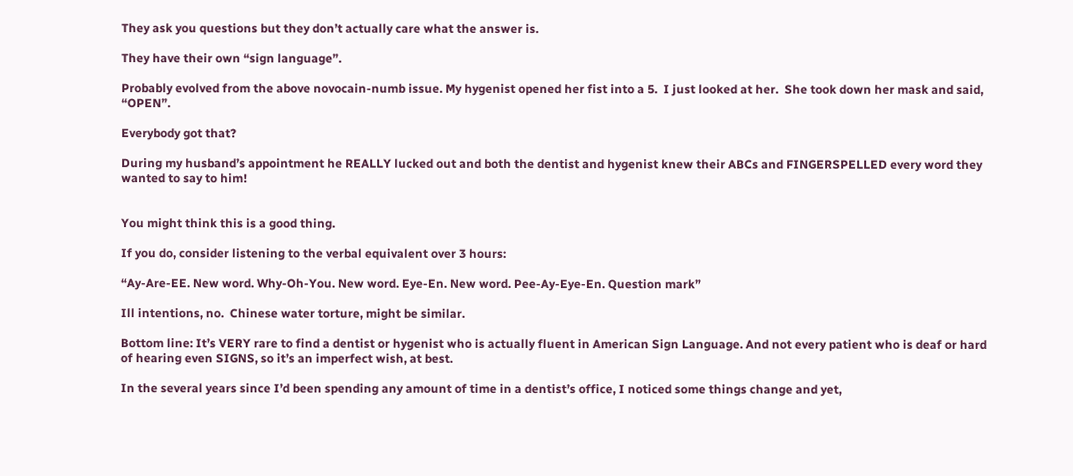They ask you questions but they don’t actually care what the answer is.

They have their own “sign language”.

Probably evolved from the above novocain-numb issue. My hygenist opened her fist into a 5.  I just looked at her.  She took down her mask and said, “OPEN”.

Everybody got that?

During my husband’s appointment he REALLY lucked out and both the dentist and hygenist knew their ABCs and FINGERSPELLED every word they wanted to say to him!


You might think this is a good thing.

If you do, consider listening to the verbal equivalent over 3 hours:

“Ay-Are-EE. New word. Why-Oh-You. New word. Eye-En. New word. Pee-Ay-Eye-En. Question mark”

Ill intentions, no.  Chinese water torture, might be similar.

Bottom line: It’s VERY rare to find a dentist or hygenist who is actually fluent in American Sign Language. And not every patient who is deaf or hard of hearing even SIGNS, so it’s an imperfect wish, at best.

In the several years since I’d been spending any amount of time in a dentist’s office, I noticed some things change and yet,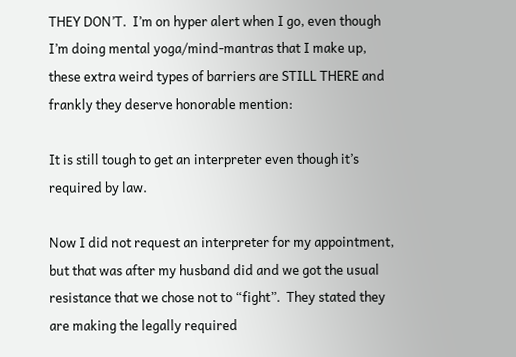THEY DON’T.  I’m on hyper alert when I go, even though I’m doing mental yoga/mind-mantras that I make up, these extra weird types of barriers are STILL THERE and frankly they deserve honorable mention:

It is still tough to get an interpreter even though it’s required by law.

Now I did not request an interpreter for my appointment, but that was after my husband did and we got the usual resistance that we chose not to “fight”.  They stated they are making the legally required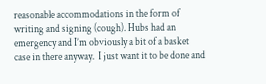reasonable accommodations in the form of writing and signing (cough). Hubs had an emergency and I’m obviously a bit of a basket case in there anyway.  I just want it to be done and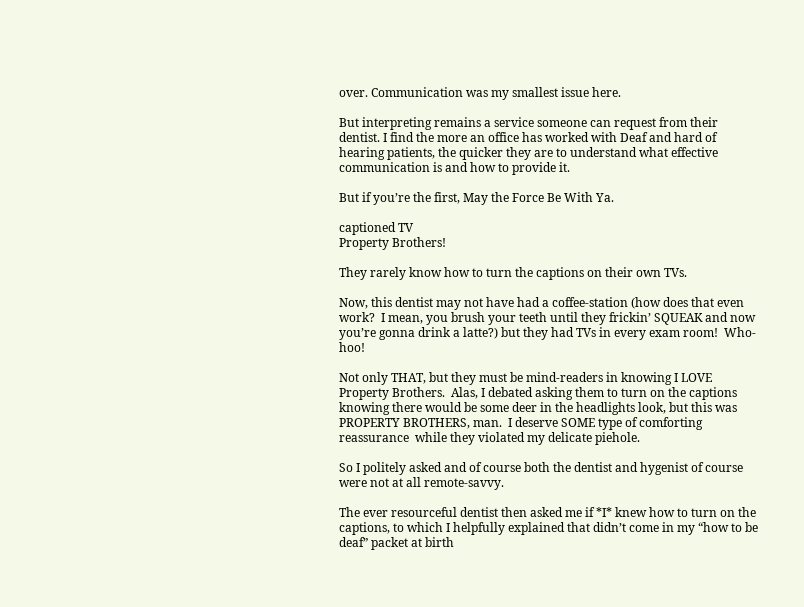over. Communication was my smallest issue here.

But interpreting remains a service someone can request from their dentist. I find the more an office has worked with Deaf and hard of hearing patients, the quicker they are to understand what effective communication is and how to provide it.

But if you’re the first, May the Force Be With Ya.

captioned TV
Property Brothers!

They rarely know how to turn the captions on their own TVs.

Now, this dentist may not have had a coffee-station (how does that even work?  I mean, you brush your teeth until they frickin’ SQUEAK and now you’re gonna drink a latte?) but they had TVs in every exam room!  Who-hoo!

Not only THAT, but they must be mind-readers in knowing I LOVE Property Brothers.  Alas, I debated asking them to turn on the captions knowing there would be some deer in the headlights look, but this was PROPERTY BROTHERS, man.  I deserve SOME type of comforting reassurance  while they violated my delicate piehole.

So I politely asked and of course both the dentist and hygenist of course were not at all remote-savvy.

The ever resourceful dentist then asked me if *I* knew how to turn on the captions, to which I helpfully explained that didn’t come in my “how to be deaf” packet at birth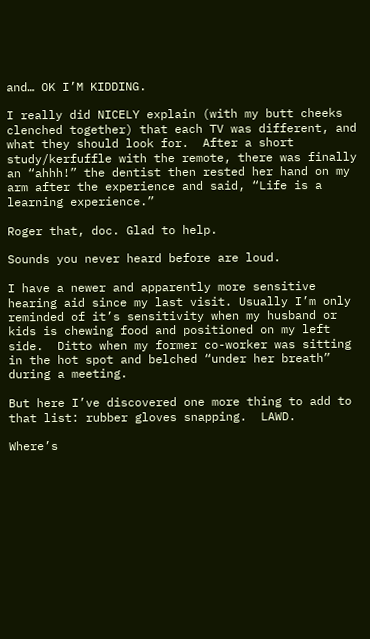and… OK I’M KIDDING.

I really did NICELY explain (with my butt cheeks clenched together) that each TV was different, and what they should look for.  After a short study/kerfuffle with the remote, there was finally an “ahhh!” the dentist then rested her hand on my arm after the experience and said, “Life is a learning experience.”

Roger that, doc. Glad to help.

Sounds you never heard before are loud.

I have a newer and apparently more sensitive hearing aid since my last visit. Usually I’m only reminded of it’s sensitivity when my husband or kids is chewing food and positioned on my left side.  Ditto when my former co-worker was sitting in the hot spot and belched “under her breath” during a meeting.

But here I’ve discovered one more thing to add to that list: rubber gloves snapping.  LAWD.

Where’s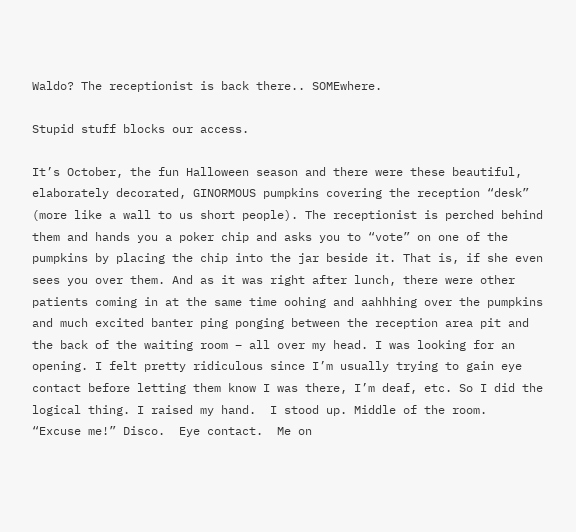Waldo? The receptionist is back there.. SOMEwhere.

Stupid stuff blocks our access.

It’s October, the fun Halloween season and there were these beautiful, elaborately decorated, GINORMOUS pumpkins covering the reception “desk” (more like a wall to us short people). The receptionist is perched behind them and hands you a poker chip and asks you to “vote” on one of the pumpkins by placing the chip into the jar beside it. That is, if she even sees you over them. And as it was right after lunch, there were other patients coming in at the same time oohing and aahhhing over the pumpkins and much excited banter ping ponging between the reception area pit and the back of the waiting room – all over my head. I was looking for an opening. I felt pretty ridiculous since I’m usually trying to gain eye contact before letting them know I was there, I’m deaf, etc. So I did the logical thing. I raised my hand.  I stood up. Middle of the room.  “Excuse me!” Disco.  Eye contact.  Me on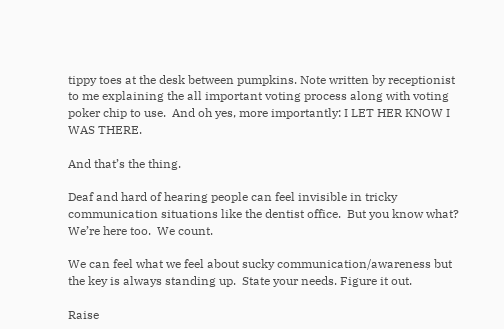tippy toes at the desk between pumpkins. Note written by receptionist to me explaining the all important voting process along with voting poker chip to use.  And oh yes, more importantly: I LET HER KNOW I WAS THERE.

And that’s the thing.

Deaf and hard of hearing people can feel invisible in tricky communication situations like the dentist office.  But you know what? We’re here too.  We count.

We can feel what we feel about sucky communication/awareness but the key is always standing up.  State your needs. Figure it out.

Raise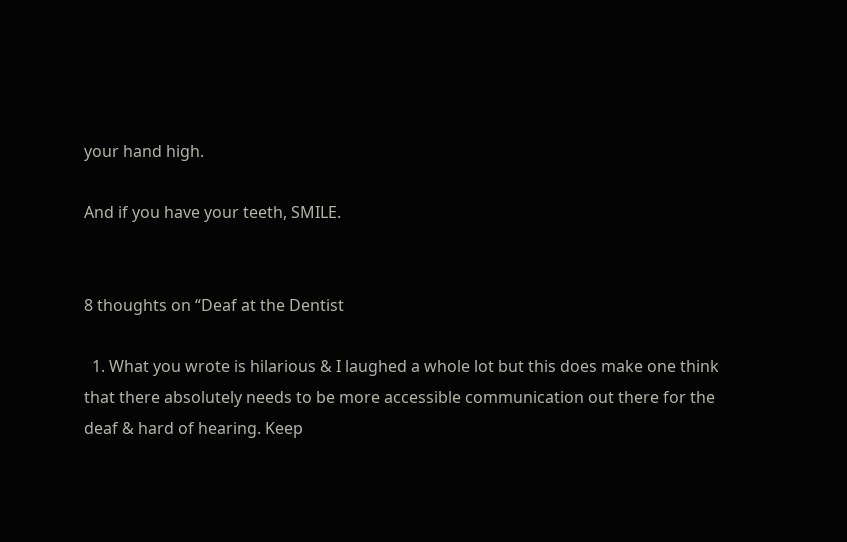your hand high.

And if you have your teeth, SMILE.


8 thoughts on “Deaf at the Dentist

  1. What you wrote is hilarious & I laughed a whole lot but this does make one think that there absolutely needs to be more accessible communication out there for the deaf & hard of hearing. Keep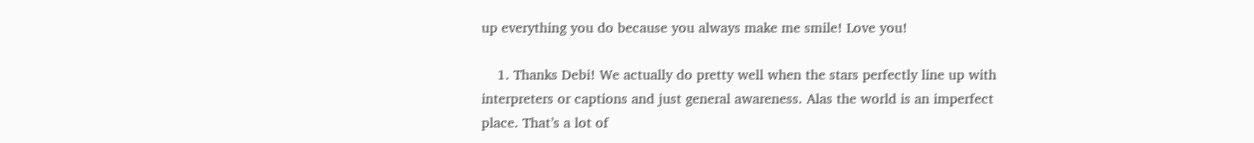up everything you do because you always make me smile! Love you!

    1. Thanks Debi! We actually do pretty well when the stars perfectly line up with interpreters or captions and just general awareness. Alas the world is an imperfect place. That’s a lot of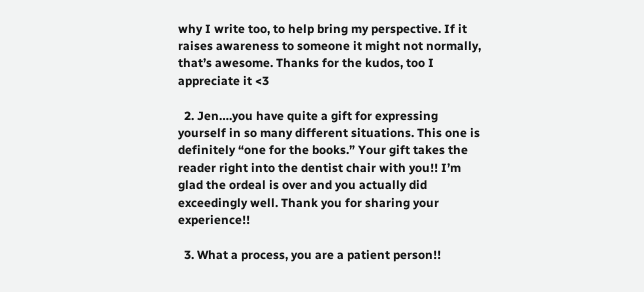why I write too, to help bring my perspective. If it raises awareness to someone it might not normally, that’s awesome. Thanks for the kudos, too I appreciate it <3

  2. Jen….you have quite a gift for expressing yourself in so many different situations. This one is definitely “one for the books.” Your gift takes the reader right into the dentist chair with you!! I’m glad the ordeal is over and you actually did exceedingly well. Thank you for sharing your experience!!

  3. What a process, you are a patient person!!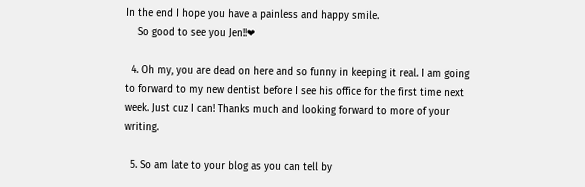In the end I hope you have a painless and happy smile.
    So good to see you Jen!!❤

  4. Oh my, you are dead on here and so funny in keeping it real. I am going to forward to my new dentist before I see his office for the first time next week. Just cuz I can! Thanks much and looking forward to more of your writing.

  5. So am late to your blog as you can tell by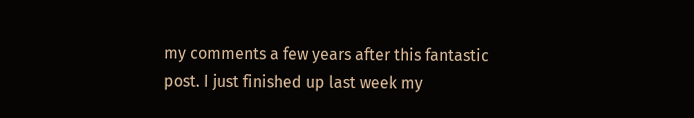my comments a few years after this fantastic post. I just finished up last week my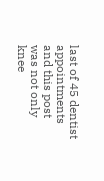last of 45 dentist appointments and this post was not only knee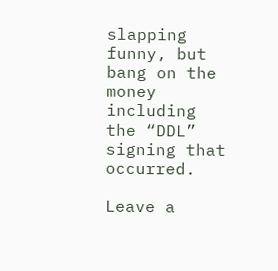slapping funny, but bang on the money including the “DDL” signing that occurred.

Leave a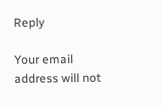Reply

Your email address will not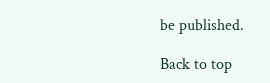be published.

Back to top